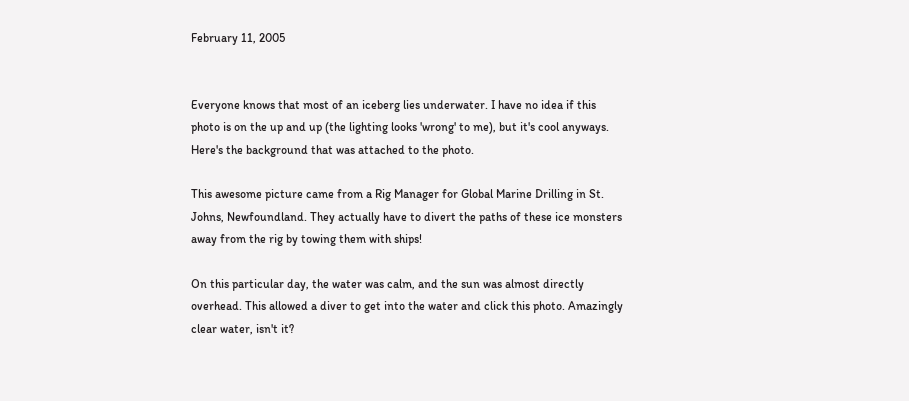February 11, 2005


Everyone knows that most of an iceberg lies underwater. I have no idea if this photo is on the up and up (the lighting looks 'wrong' to me), but it's cool anyways. Here's the background that was attached to the photo.

This awesome picture came from a Rig Manager for Global Marine Drilling in St. Johns, Newfoundland. They actually have to divert the paths of these ice monsters away from the rig by towing them with ships!

On this particular day, the water was calm, and the sun was almost directly overhead. This allowed a diver to get into the water and click this photo. Amazingly clear water, isn't it?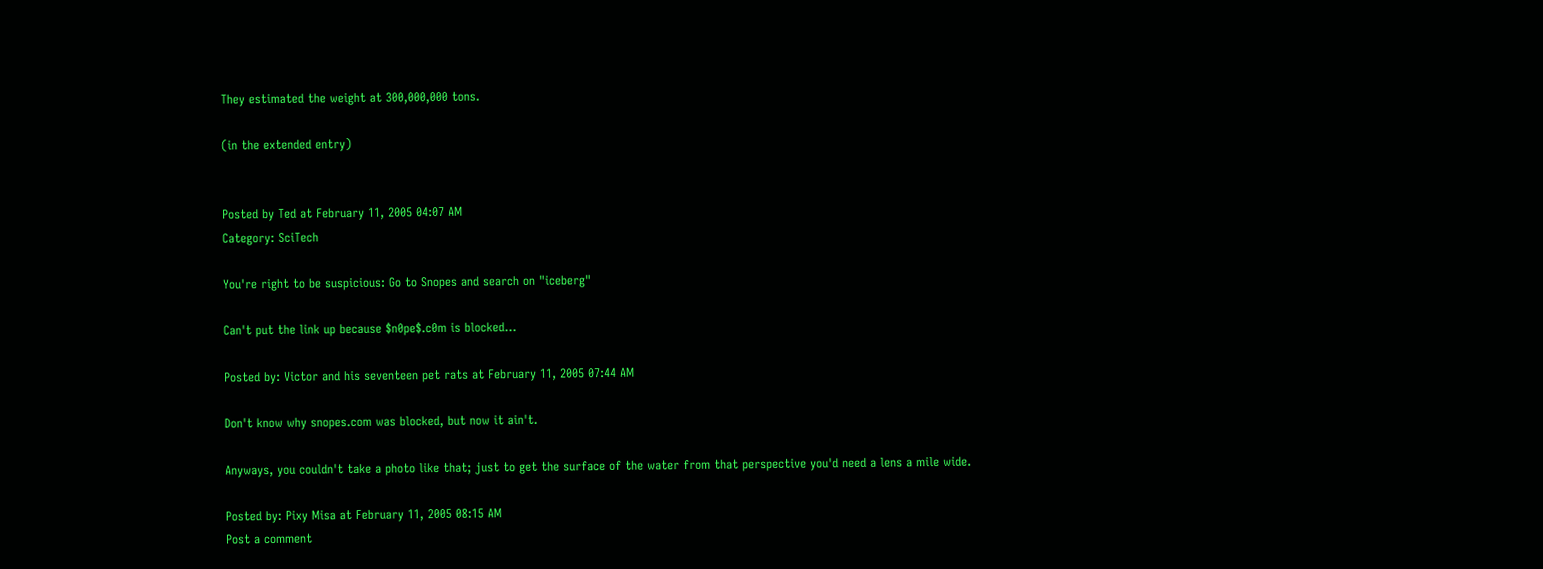They estimated the weight at 300,000,000 tons.

(in the extended entry)


Posted by Ted at February 11, 2005 04:07 AM
Category: SciTech

You're right to be suspicious: Go to Snopes and search on "iceberg"

Can't put the link up because $n0pe$.c0m is blocked...

Posted by: Victor and his seventeen pet rats at February 11, 2005 07:44 AM

Don't know why snopes.com was blocked, but now it ain't.

Anyways, you couldn't take a photo like that; just to get the surface of the water from that perspective you'd need a lens a mile wide.

Posted by: Pixy Misa at February 11, 2005 08:15 AM
Post a comment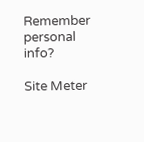Remember personal info?

Site Meter